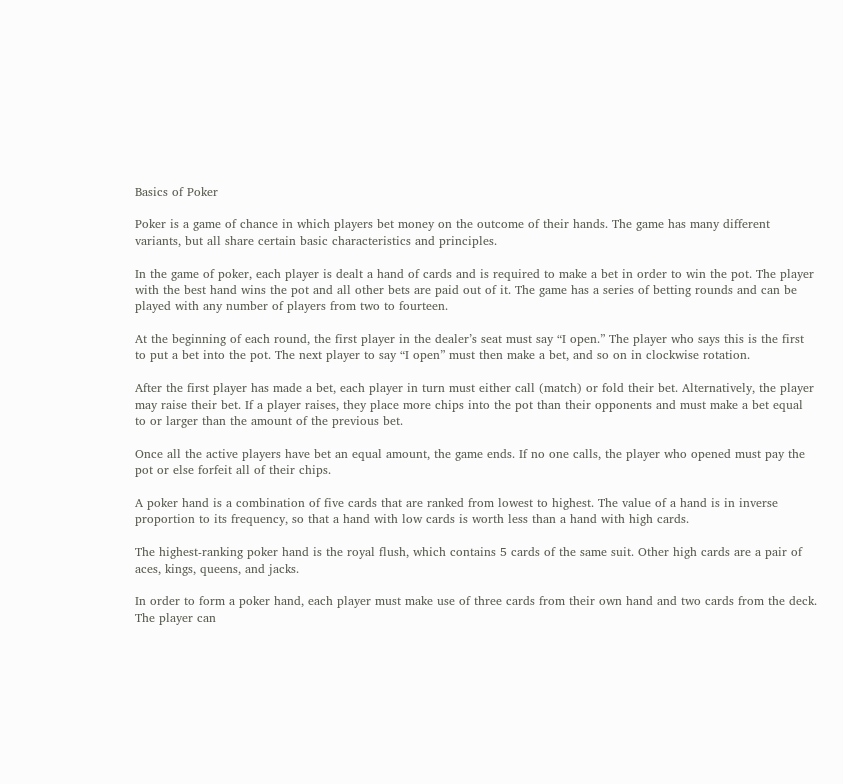Basics of Poker

Poker is a game of chance in which players bet money on the outcome of their hands. The game has many different variants, but all share certain basic characteristics and principles.

In the game of poker, each player is dealt a hand of cards and is required to make a bet in order to win the pot. The player with the best hand wins the pot and all other bets are paid out of it. The game has a series of betting rounds and can be played with any number of players from two to fourteen.

At the beginning of each round, the first player in the dealer’s seat must say “I open.” The player who says this is the first to put a bet into the pot. The next player to say “I open” must then make a bet, and so on in clockwise rotation.

After the first player has made a bet, each player in turn must either call (match) or fold their bet. Alternatively, the player may raise their bet. If a player raises, they place more chips into the pot than their opponents and must make a bet equal to or larger than the amount of the previous bet.

Once all the active players have bet an equal amount, the game ends. If no one calls, the player who opened must pay the pot or else forfeit all of their chips.

A poker hand is a combination of five cards that are ranked from lowest to highest. The value of a hand is in inverse proportion to its frequency, so that a hand with low cards is worth less than a hand with high cards.

The highest-ranking poker hand is the royal flush, which contains 5 cards of the same suit. Other high cards are a pair of aces, kings, queens, and jacks.

In order to form a poker hand, each player must make use of three cards from their own hand and two cards from the deck. The player can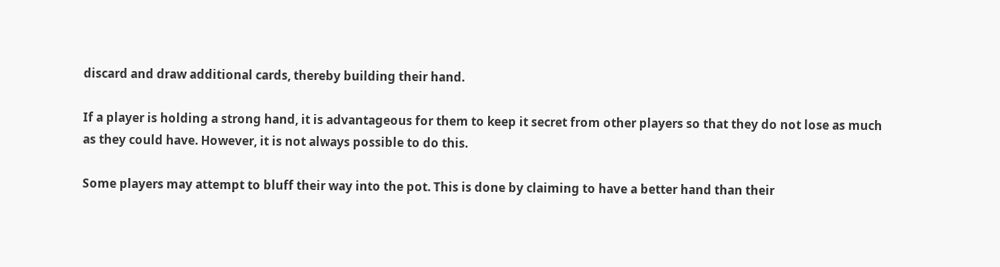discard and draw additional cards, thereby building their hand.

If a player is holding a strong hand, it is advantageous for them to keep it secret from other players so that they do not lose as much as they could have. However, it is not always possible to do this.

Some players may attempt to bluff their way into the pot. This is done by claiming to have a better hand than their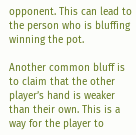opponent. This can lead to the person who is bluffing winning the pot.

Another common bluff is to claim that the other player’s hand is weaker than their own. This is a way for the player to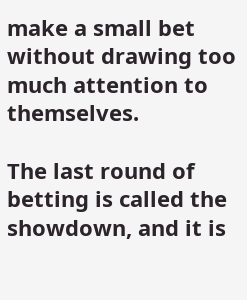make a small bet without drawing too much attention to themselves.

The last round of betting is called the showdown, and it is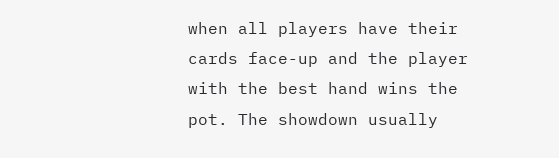when all players have their cards face-up and the player with the best hand wins the pot. The showdown usually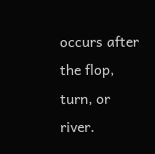occurs after the flop, turn, or river.